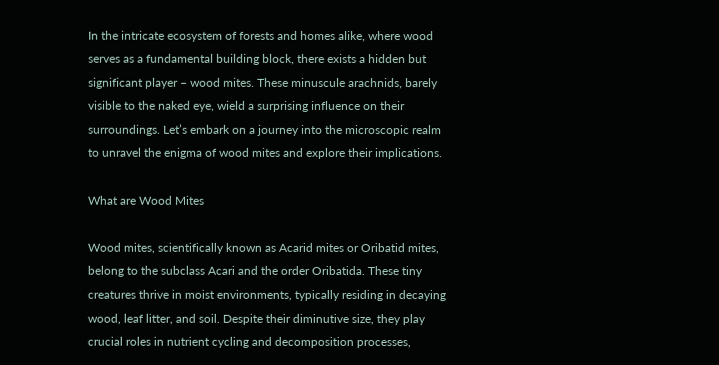In the intricate ecosystem of forests and homes alike, where wood serves as a fundamental building block, there exists a hidden but significant player – wood mites. These minuscule arachnids, barely visible to the naked eye, wield a surprising influence on their surroundings. Let’s embark on a journey into the microscopic realm to unravel the enigma of wood mites and explore their implications.

What are Wood Mites

Wood mites, scientifically known as Acarid mites or Oribatid mites, belong to the subclass Acari and the order Oribatida. These tiny creatures thrive in moist environments, typically residing in decaying wood, leaf litter, and soil. Despite their diminutive size, they play crucial roles in nutrient cycling and decomposition processes,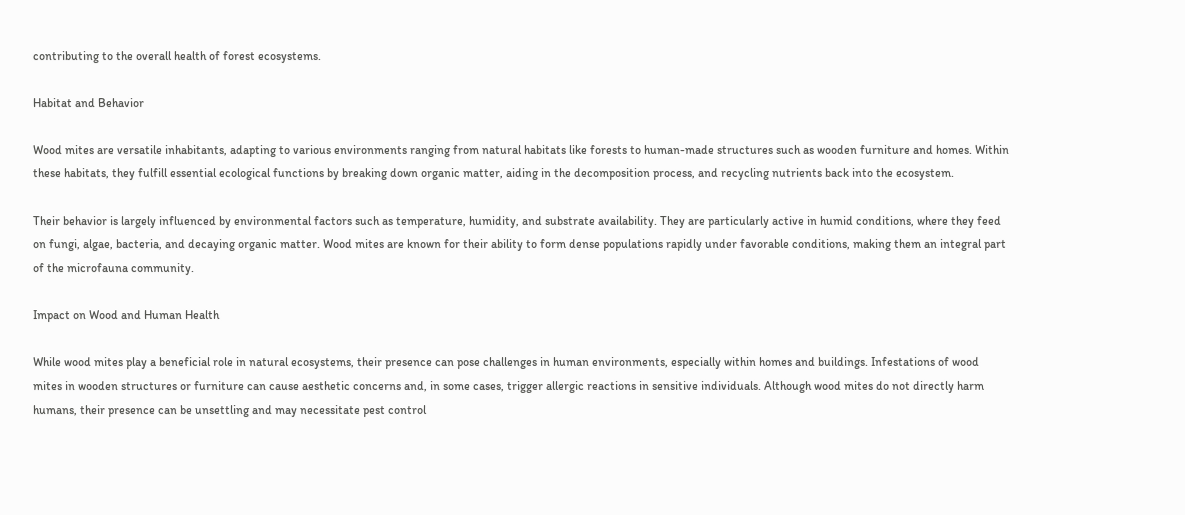contributing to the overall health of forest ecosystems.

Habitat and Behavior

Wood mites are versatile inhabitants, adapting to various environments ranging from natural habitats like forests to human-made structures such as wooden furniture and homes. Within these habitats, they fulfill essential ecological functions by breaking down organic matter, aiding in the decomposition process, and recycling nutrients back into the ecosystem.

Their behavior is largely influenced by environmental factors such as temperature, humidity, and substrate availability. They are particularly active in humid conditions, where they feed on fungi, algae, bacteria, and decaying organic matter. Wood mites are known for their ability to form dense populations rapidly under favorable conditions, making them an integral part of the microfauna community.

Impact on Wood and Human Health

While wood mites play a beneficial role in natural ecosystems, their presence can pose challenges in human environments, especially within homes and buildings. Infestations of wood mites in wooden structures or furniture can cause aesthetic concerns and, in some cases, trigger allergic reactions in sensitive individuals. Although wood mites do not directly harm humans, their presence can be unsettling and may necessitate pest control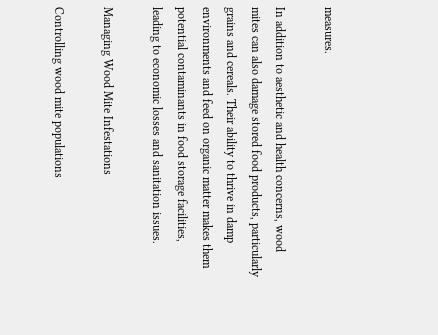measures.

In addition to aesthetic and health concerns, wood mites can also damage stored food products, particularly grains and cereals. Their ability to thrive in damp environments and feed on organic matter makes them potential contaminants in food storage facilities, leading to economic losses and sanitation issues.

Managing Wood Mite Infestations

Controlling wood mite populations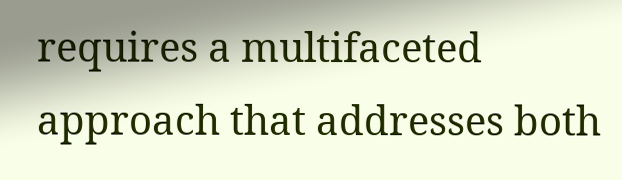requires a multifaceted approach that addresses both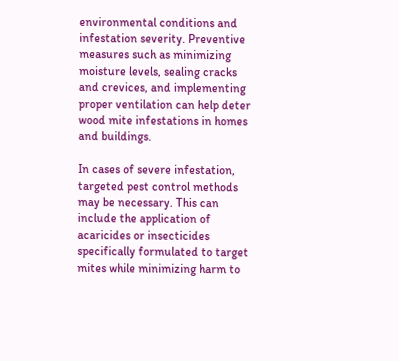environmental conditions and infestation severity. Preventive measures such as minimizing moisture levels, sealing cracks and crevices, and implementing proper ventilation can help deter wood mite infestations in homes and buildings.

In cases of severe infestation, targeted pest control methods may be necessary. This can include the application of acaricides or insecticides specifically formulated to target mites while minimizing harm to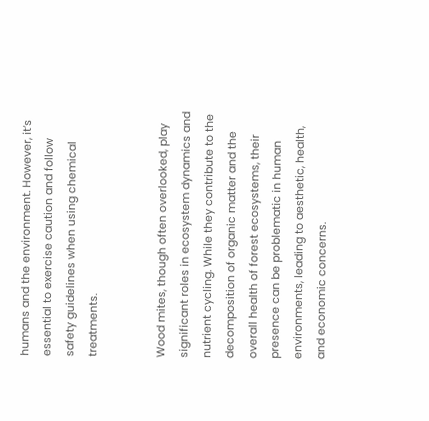humans and the environment. However, it’s essential to exercise caution and follow safety guidelines when using chemical treatments.


Wood mites, though often overlooked, play significant roles in ecosystem dynamics and nutrient cycling. While they contribute to the decomposition of organic matter and the overall health of forest ecosystems, their presence can be problematic in human environments, leading to aesthetic, health, and economic concerns.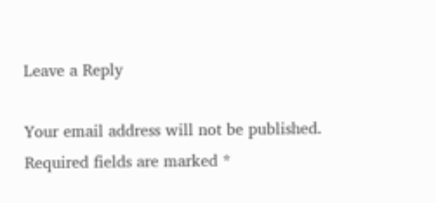Leave a Reply

Your email address will not be published. Required fields are marked *